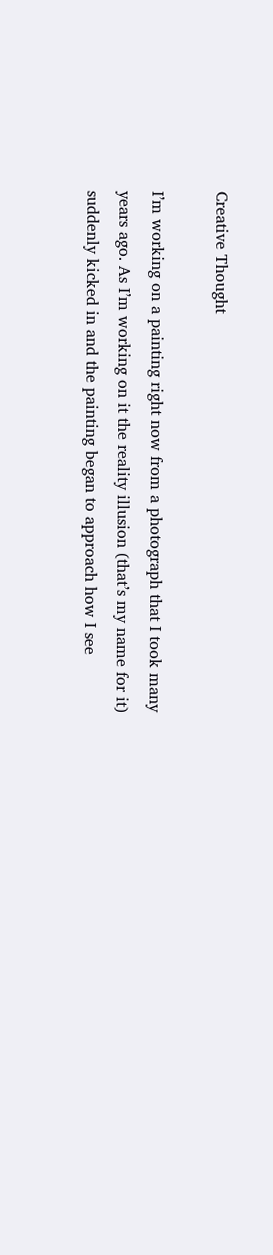Creative Thought

I’m working on a painting right now from a photograph that I took many years ago. As I’m working on it the reality illusion (that’s my name for it) suddenly kicked in and the painting began to approach how I see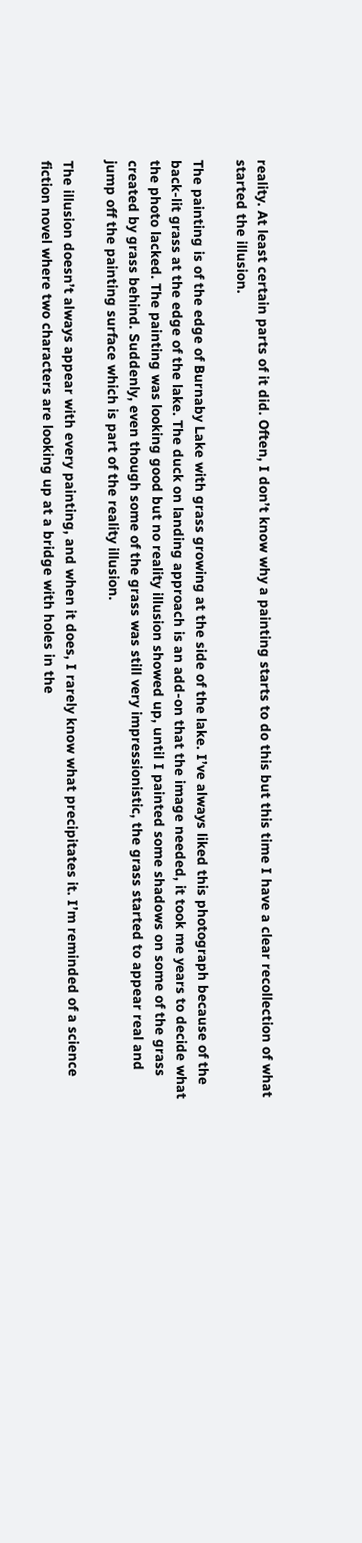reality. At least certain parts of it did. Often, I don’t know why a painting starts to do this but this time I have a clear recollection of what started the illusion.

The painting is of the edge of Burnaby Lake with grass growing at the side of the lake. I’ve always liked this photograph because of the back-lit grass at the edge of the lake. The duck on landing approach is an add-on that the image needed, it took me years to decide what the photo lacked. The painting was looking good but no reality illusion showed up, until I painted some shadows on some of the grass created by grass behind. Suddenly, even though some of the grass was still very impressionistic, the grass started to appear real and jump off the painting surface which is part of the reality illusion.

The illusion doesn’t always appear with every painting, and when it does, I rarely know what precipitates it. I’m reminded of a science fiction novel where two characters are looking up at a bridge with holes in the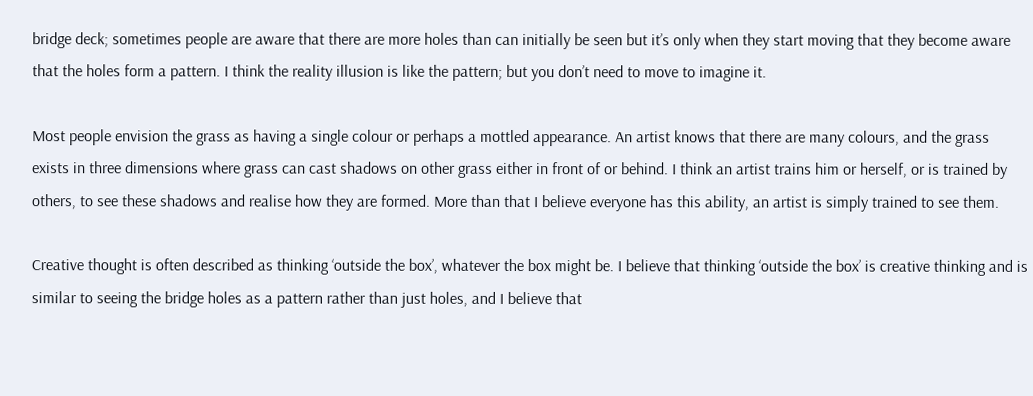bridge deck; sometimes people are aware that there are more holes than can initially be seen but it’s only when they start moving that they become aware that the holes form a pattern. I think the reality illusion is like the pattern; but you don’t need to move to imagine it.

Most people envision the grass as having a single colour or perhaps a mottled appearance. An artist knows that there are many colours, and the grass exists in three dimensions where grass can cast shadows on other grass either in front of or behind. I think an artist trains him or herself, or is trained by others, to see these shadows and realise how they are formed. More than that I believe everyone has this ability, an artist is simply trained to see them.

Creative thought is often described as thinking ‘outside the box’, whatever the box might be. I believe that thinking ‘outside the box’ is creative thinking and is similar to seeing the bridge holes as a pattern rather than just holes, and I believe that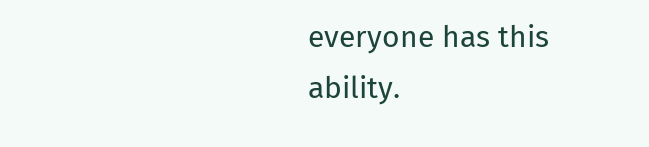everyone has this ability.